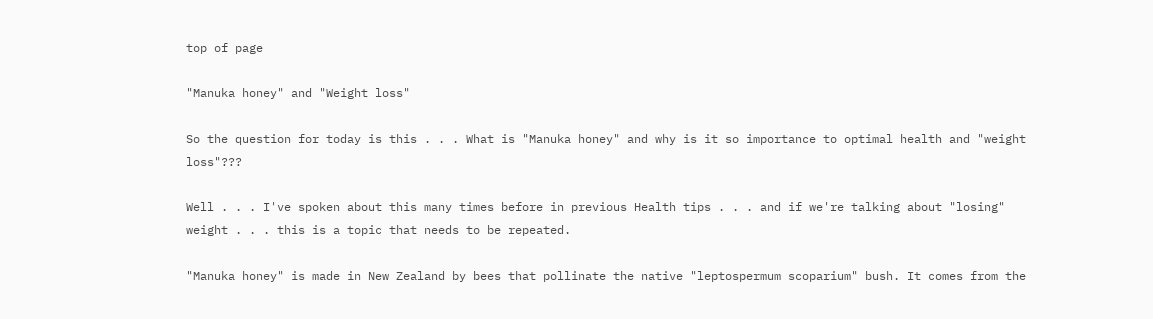top of page

"Manuka honey" and "Weight loss"

So the question for today is this . . . What is "Manuka honey" and why is it so importance to optimal health and "weight loss"???

Well . . . I've spoken about this many times before in previous Health tips . . . and if we're talking about "losing" weight . . . this is a topic that needs to be repeated.

"Manuka honey" is made in New Zealand by bees that pollinate the native "leptospermum scoparium" bush. It comes from the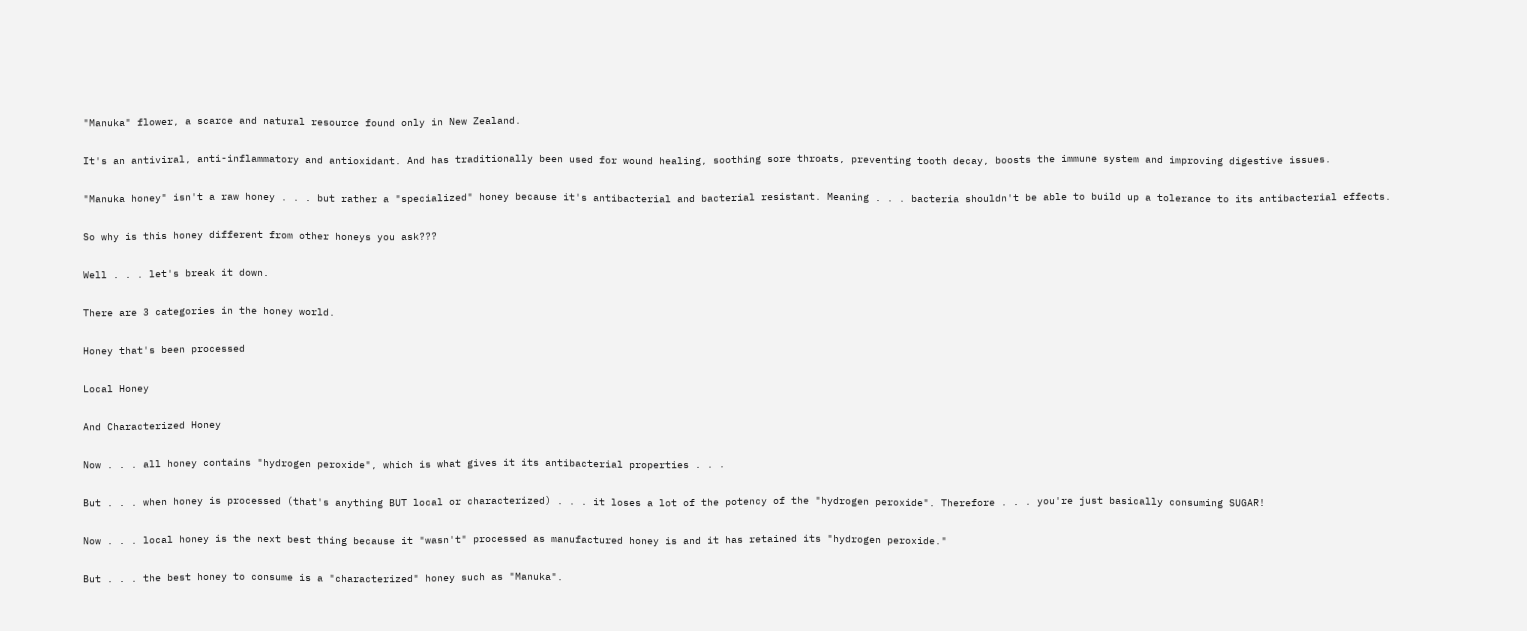"Manuka" flower, a scarce and natural resource found only in New Zealand.

It's an antiviral, anti-inflammatory and antioxidant. And has traditionally been used for wound healing, soothing sore throats, preventing tooth decay, boosts the immune system and improving digestive issues.

"Manuka honey" isn't a raw honey . . . but rather a "specialized" honey because it's antibacterial and bacterial resistant. Meaning . . . bacteria shouldn't be able to build up a tolerance to its antibacterial effects.

So why is this honey different from other honeys you ask???

Well . . . let's break it down.

There are 3 categories in the honey world.

Honey that's been processed

Local Honey

And Characterized Honey

Now . . . all honey contains "hydrogen peroxide", which is what gives it its antibacterial properties . . .

But . . . when honey is processed (that's anything BUT local or characterized) . . . it loses a lot of the potency of the "hydrogen peroxide". Therefore . . . you're just basically consuming SUGAR!

Now . . . local honey is the next best thing because it "wasn't" processed as manufactured honey is and it has retained its "hydrogen peroxide."

But . . . the best honey to consume is a "characterized" honey such as "Manuka".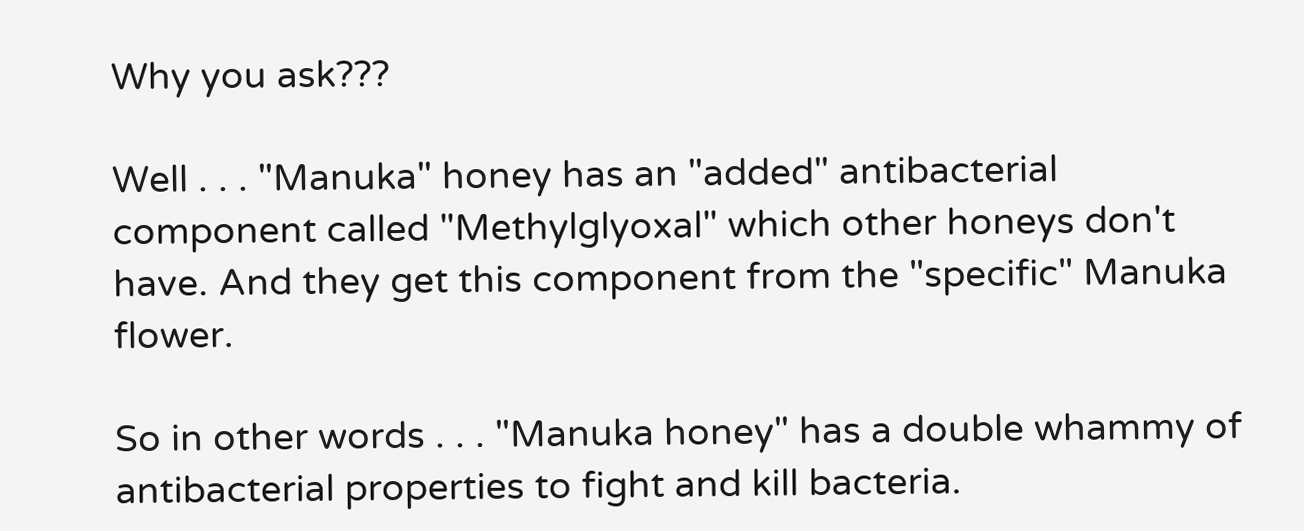Why you ask???

Well . . . "Manuka" honey has an "added" antibacterial component called "Methylglyoxal" which other honeys don't have. And they get this component from the "specific" Manuka flower.

So in other words . . . "Manuka honey" has a double whammy of antibacterial properties to fight and kill bacteria.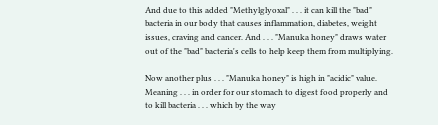And due to this added "Methylglyoxal" . . . it can kill the "bad" bacteria in our body that causes inflammation, diabetes, weight issues, craving and cancer. And . . . "Manuka honey" draws water out of the "bad" bacteria's cells to help keep them from multiplying.

Now another plus . . . "Manuka honey" is high in "acidic" value. Meaning . . . in order for our stomach to digest food properly and to kill bacteria . . . which by the way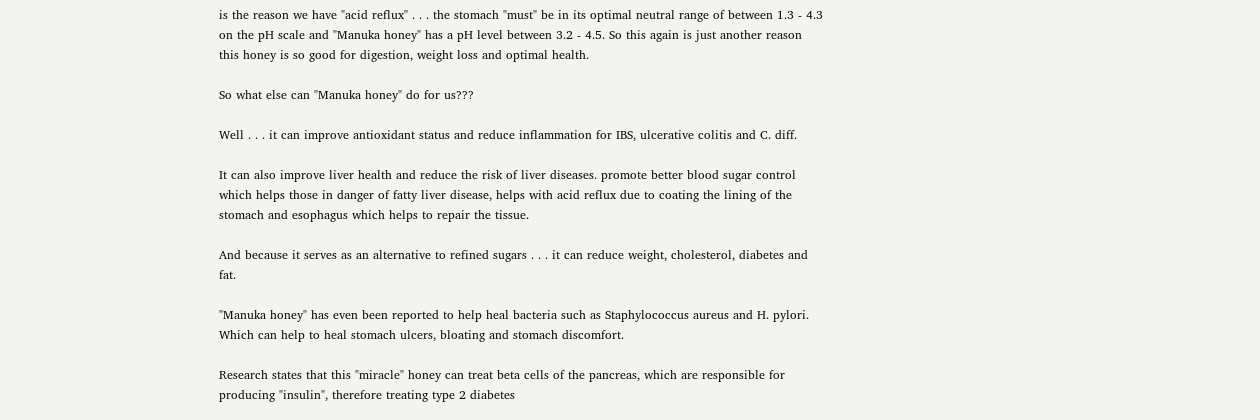is the reason we have "acid reflux" . . . the stomach "must" be in its optimal neutral range of between 1.3 - 4.3 on the pH scale and "Manuka honey" has a pH level between 3.2 - 4.5. So this again is just another reason this honey is so good for digestion, weight loss and optimal health.

So what else can "Manuka honey" do for us???

Well . . . it can improve antioxidant status and reduce inflammation for IBS, ulcerative colitis and C. diff.

It can also improve liver health and reduce the risk of liver diseases. promote better blood sugar control which helps those in danger of fatty liver disease, helps with acid reflux due to coating the lining of the stomach and esophagus which helps to repair the tissue.

And because it serves as an alternative to refined sugars . . . it can reduce weight, cholesterol, diabetes and fat.

"Manuka honey" has even been reported to help heal bacteria such as Staphylococcus aureus and H. pylori. Which can help to heal stomach ulcers, bloating and stomach discomfort.

Research states that this "miracle" honey can treat beta cells of the pancreas, which are responsible for producing "insulin", therefore treating type 2 diabetes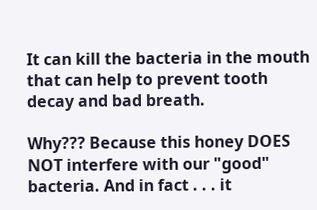It can kill the bacteria in the mouth that can help to prevent tooth decay and bad breath.

Why??? Because this honey DOES NOT interfere with our "good" bacteria. And in fact . . . it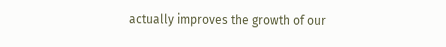actually improves the growth of our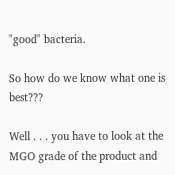"good" bacteria.

So how do we know what one is best???

Well . . . you have to look at the MGO grade of the product and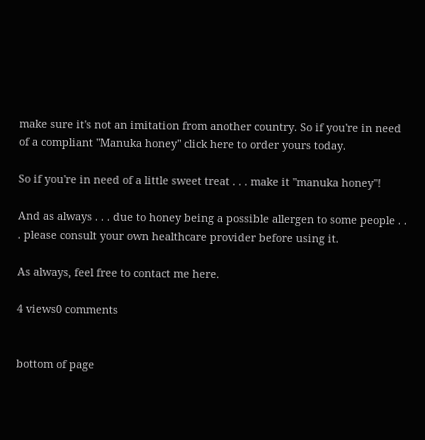make sure it's not an imitation from another country. So if you're in need of a compliant "Manuka honey" click here to order yours today.

So if you're in need of a little sweet treat . . . make it "manuka honey"!

And as always . . . due to honey being a possible allergen to some people . . . please consult your own healthcare provider before using it.

As always, feel free to contact me here.

4 views0 comments


bottom of page